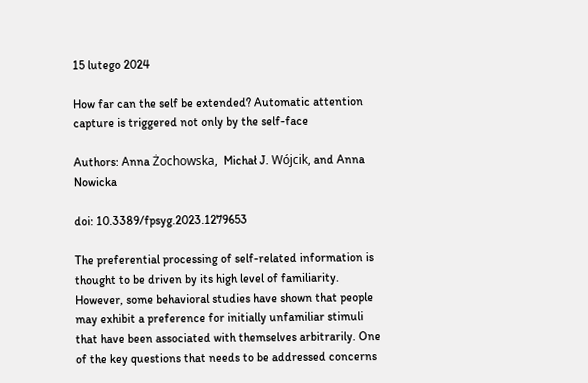15 lutego 2024

How far can the self be extended? Automatic attention capture is triggered not only by the self-face

Authors: Anna Żochowska,  Michał J. Wójcik, and Anna Nowicka

doi: 10.3389/fpsyg.2023.1279653

The preferential processing of self-related information is thought to be driven by its high level of familiarity. However, some behavioral studies have shown that people may exhibit a preference for initially unfamiliar stimuli that have been associated with themselves arbitrarily. One of the key questions that needs to be addressed concerns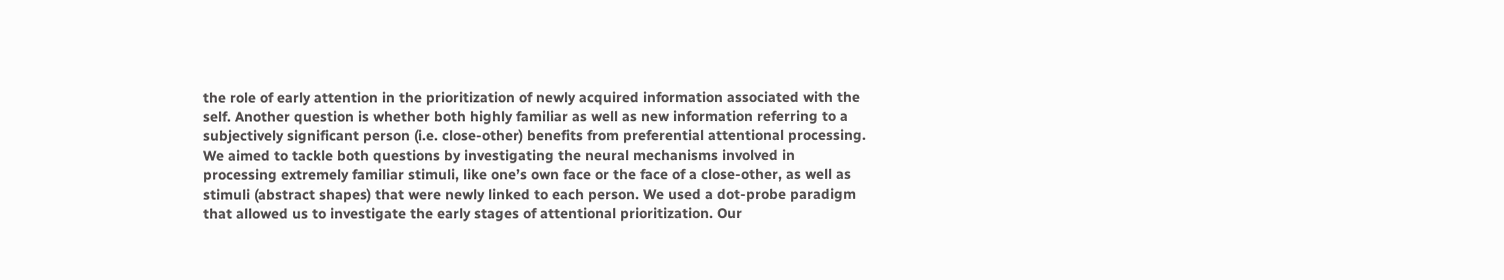the role of early attention in the prioritization of newly acquired information associated with the self. Another question is whether both highly familiar as well as new information referring to a subjectively significant person (i.e. close-other) benefits from preferential attentional processing. We aimed to tackle both questions by investigating the neural mechanisms involved in processing extremely familiar stimuli, like one’s own face or the face of a close-other, as well as stimuli (abstract shapes) that were newly linked to each person. We used a dot-probe paradigm that allowed us to investigate the early stages of attentional prioritization. Our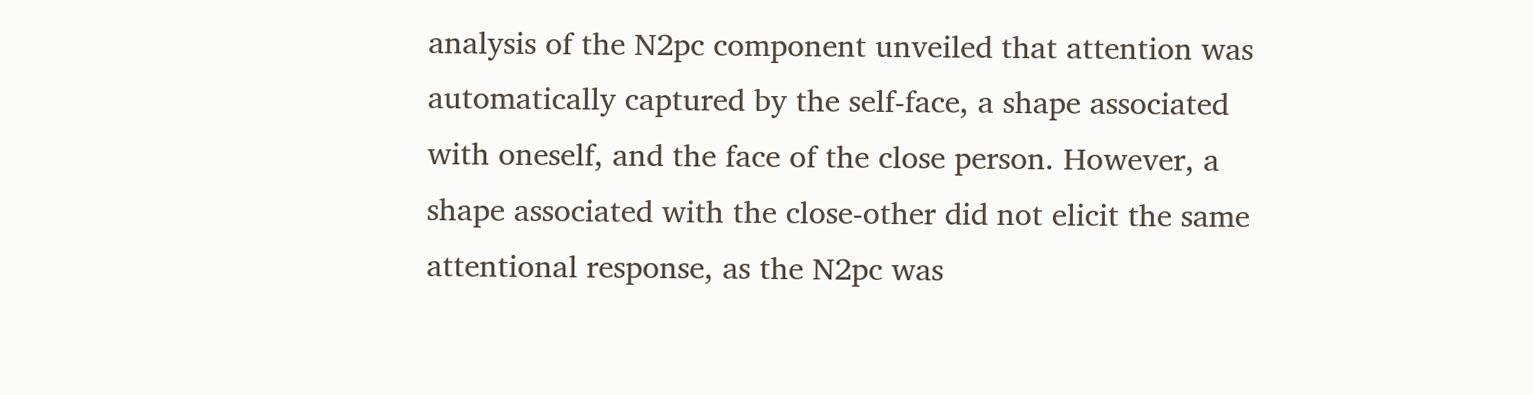analysis of the N2pc component unveiled that attention was automatically captured by the self-face, a shape associated with oneself, and the face of the close person. However, a shape associated with the close-other did not elicit the same attentional response, as the N2pc was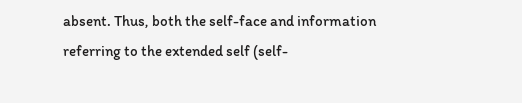absent. Thus, both the self-face and information referring to the extended self (self-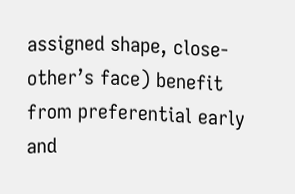assigned shape, close-other’s face) benefit from preferential early and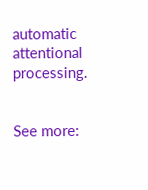automatic attentional processing.


See more: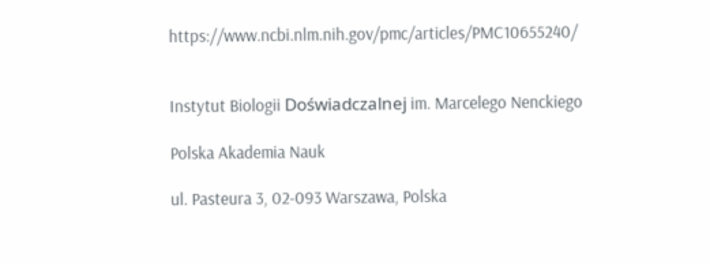https://www.ncbi.nlm.nih.gov/pmc/articles/PMC10655240/


Instytut Biologii Doświadczalnej im. Marcelego Nenckiego

Polska Akademia Nauk

ul. Pasteura 3, 02-093 Warszawa, Polska